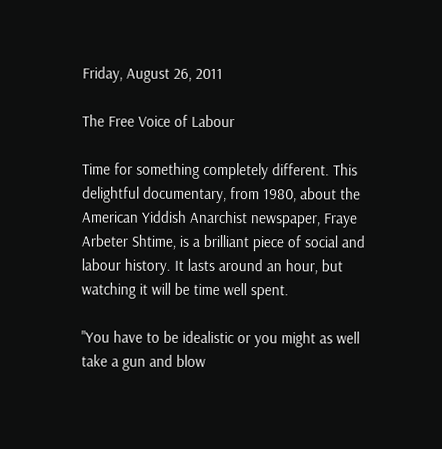Friday, August 26, 2011

The Free Voice of Labour

Time for something completely different. This delightful documentary, from 1980, about the American Yiddish Anarchist newspaper, Fraye Arbeter Shtime, is a brilliant piece of social and labour history. It lasts around an hour, but watching it will be time well spent.

"You have to be idealistic or you might as well take a gun and blow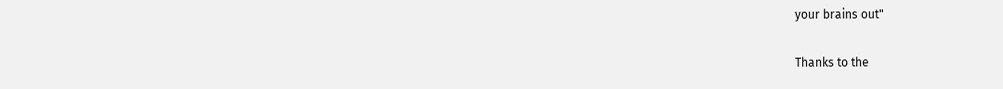your brains out"

Thanks to the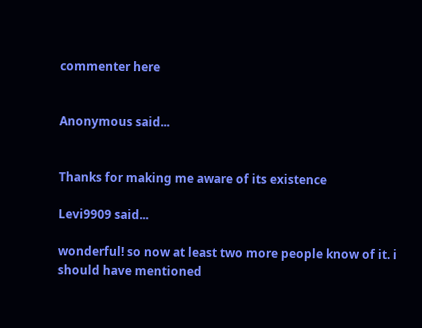commenter here


Anonymous said...


Thanks for making me aware of its existence

Levi9909 said...

wonderful! so now at least two more people know of it. i should have mentioned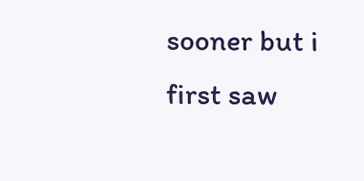sooner but i first saw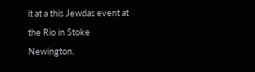it at a this Jewdas event at the Rio in Stoke Newington.